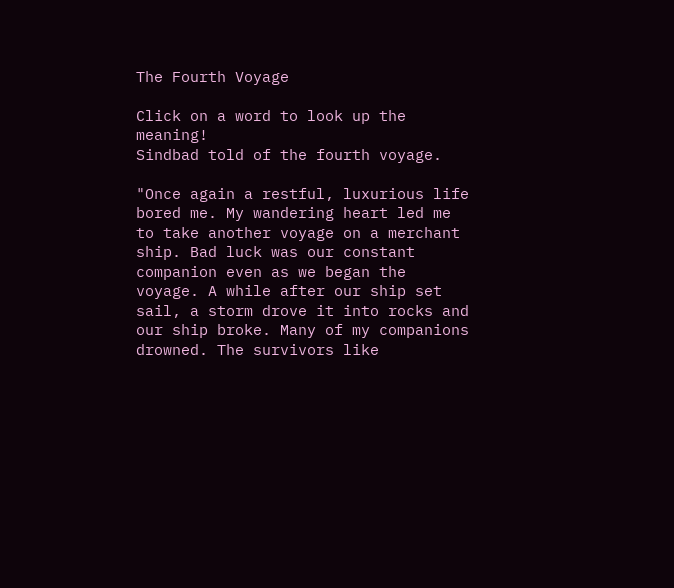The Fourth Voyage

Click on a word to look up the meaning!
Sindbad told of the fourth voyage.

"Once again a restful, luxurious life bored me. My wandering heart led me to take another voyage on a merchant ship. Bad luck was our constant companion even as we began the voyage. A while after our ship set sail, a storm drove it into rocks and our ship broke. Many of my companions drowned. The survivors like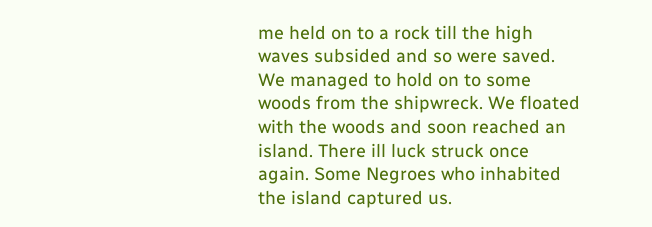me held on to a rock till the high waves subsided and so were saved. We managed to hold on to some woods from the shipwreck. We floated with the woods and soon reached an island. There ill luck struck once again. Some Negroes who inhabited the island captured us.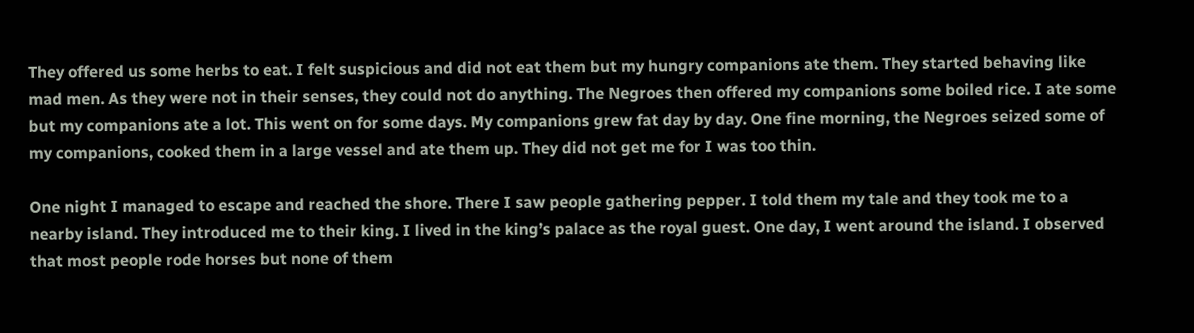They offered us some herbs to eat. I felt suspicious and did not eat them but my hungry companions ate them. They started behaving like mad men. As they were not in their senses, they could not do anything. The Negroes then offered my companions some boiled rice. I ate some but my companions ate a lot. This went on for some days. My companions grew fat day by day. One fine morning, the Negroes seized some of my companions, cooked them in a large vessel and ate them up. They did not get me for I was too thin.

One night I managed to escape and reached the shore. There I saw people gathering pepper. I told them my tale and they took me to a nearby island. They introduced me to their king. I lived in the king’s palace as the royal guest. One day, I went around the island. I observed that most people rode horses but none of them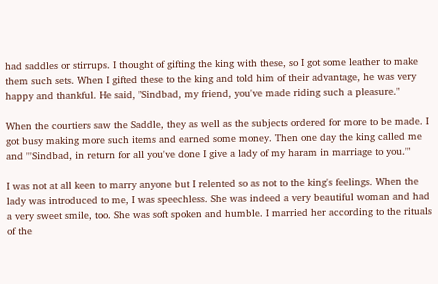had saddles or stirrups. I thought of gifting the king with these, so I got some leather to make them such sets. When I gifted these to the king and told him of their advantage, he was very happy and thankful. He said, "Sindbad, my friend, you've made riding such a pleasure."

When the courtiers saw the Saddle, they as well as the subjects ordered for more to be made. I got busy making more such items and earned some money. Then one day the king called me and '''Sindbad, in return for all you've done I give a lady of my haram in marriage to you.'"

I was not at all keen to marry anyone but I relented so as not to the king's feelings. When the lady was introduced to me, I was speechless. She was indeed a very beautiful woman and had a very sweet smile, too. She was soft spoken and humble. I married her according to the rituals of the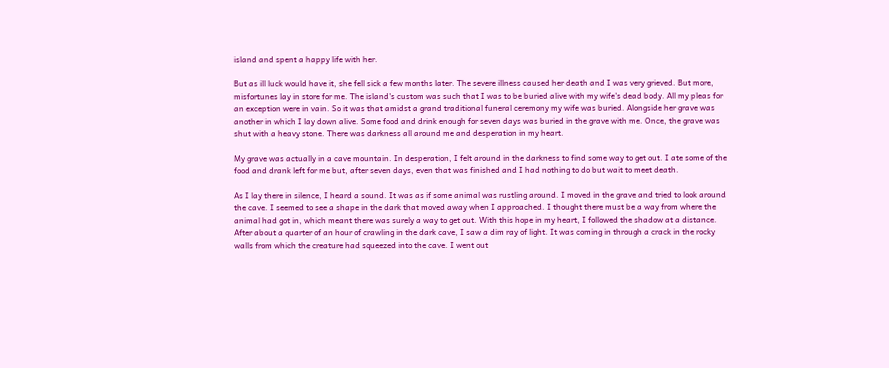island and spent a happy life with her.

But as ill luck would have it, she fell sick a few months later. The severe illness caused her death and I was very grieved. But more, misfortunes lay in store for me. The island's custom was such that I was to be buried alive with my wife's dead body. All my pleas for an exception were in vain. So it was that amidst a grand traditional funeral ceremony my wife was buried. Alongside her grave was another in which I lay down alive. Some food and drink enough for seven days was buried in the grave with me. Once, the grave was shut with a heavy stone. There was darkness all around me and desperation in my heart.

My grave was actually in a cave mountain. In desperation, I felt around in the darkness to find some way to get out. I ate some of the food and drank left for me but, after seven days, even that was finished and I had nothing to do but wait to meet death.

As I lay there in silence, I heard a sound. It was as if some animal was rustling around. I moved in the grave and tried to look around the cave. I seemed to see a shape in the dark that moved away when I approached. I thought there must be a way from where the animal had got in, which meant there was surely a way to get out. With this hope in my heart, I followed the shadow at a distance. After about a quarter of an hour of crawling in the dark cave, I saw a dim ray of light. It was coming in through a crack in the rocky walls from which the creature had squeezed into the cave. I went out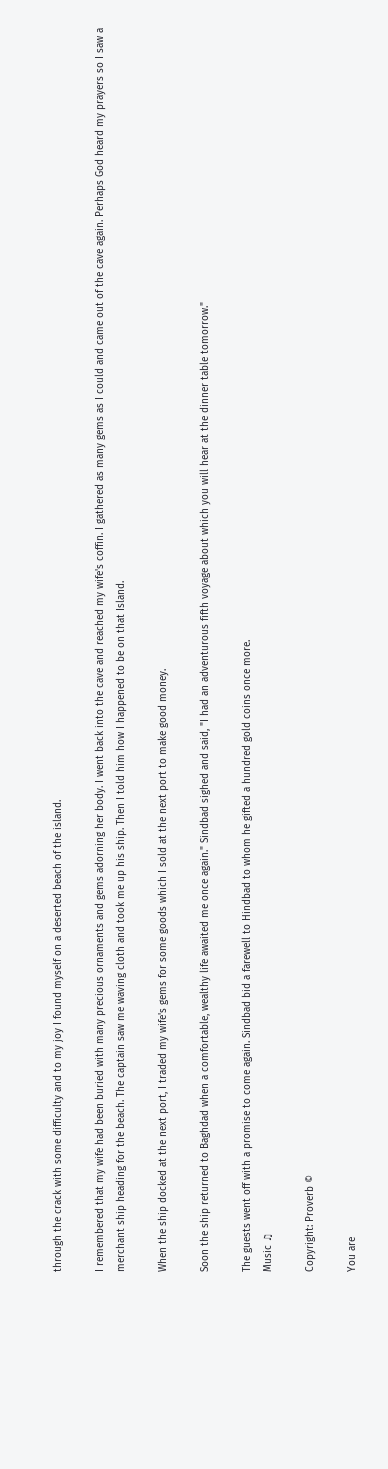through the crack with some difficulty and to my joy I found myself on a deserted beach of the island.

I remembered that my wife had been buried with many precious ornaments and gems adorning her body. I went back into the cave and reached my wife's coffin. I gathered as many gems as I could and came out of the cave again. Perhaps God heard my prayers so I saw a merchant ship heading for the beach. The captain saw me waving cloth and took me up his ship. Then I told him how I happened to be on that Island.

When the ship docked at the next port, I traded my wife's gems for some goods which I sold at the next port to make good money.

Soon the ship returned to Baghdad when a comfortable, wealthy life awaited me once again." Sindbad sighed and said, "I had an adventurous fifth voyage about which you will hear at the dinner table tomorrow."

The guests went off with a promise to come again. Sindbad bid a farewell to Hindbad to whom he gifted a hundred gold coins once more.
Music ♫

Copyright: Proverb ©

You are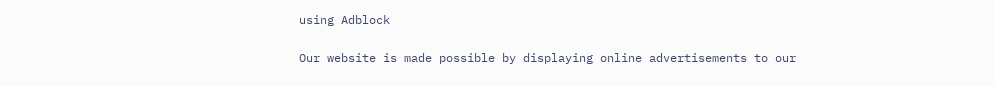using Adblock

Our website is made possible by displaying online advertisements to our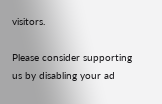visitors.

Please consider supporting us by disabling your ad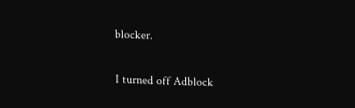blocker.

I turned off Adblock